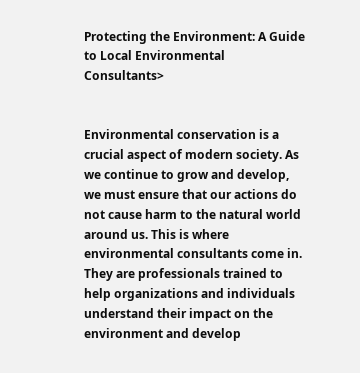Protecting the Environment: A Guide to Local Environmental Consultants>


Environmental conservation is a crucial aspect of modern society. As we continue to grow and develop, we must ensure that our actions do not cause harm to the natural world around us. This is where environmental consultants come in. They are professionals trained to help organizations and individuals understand their impact on the environment and develop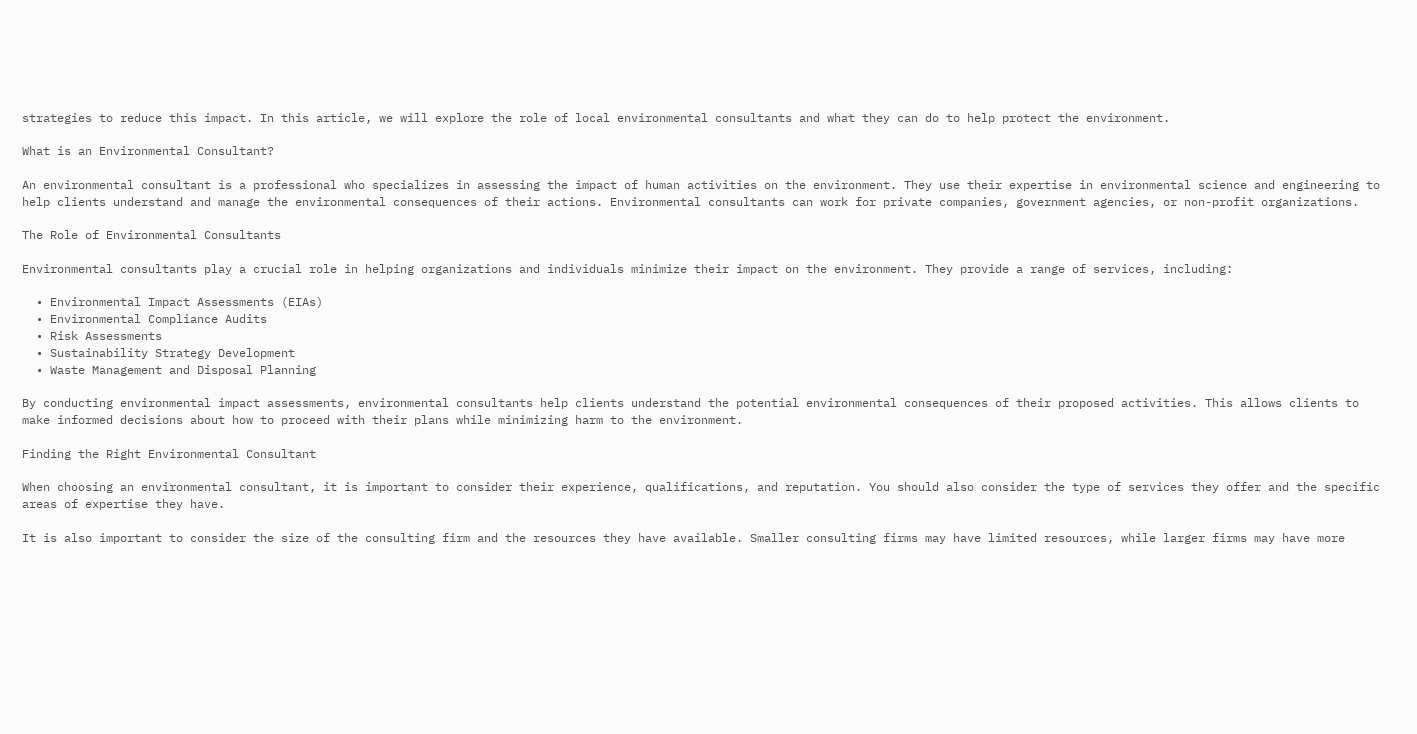strategies to reduce this impact. In this article, we will explore the role of local environmental consultants and what they can do to help protect the environment.

What is an Environmental Consultant?

An environmental consultant is a professional who specializes in assessing the impact of human activities on the environment. They use their expertise in environmental science and engineering to help clients understand and manage the environmental consequences of their actions. Environmental consultants can work for private companies, government agencies, or non-profit organizations.

The Role of Environmental Consultants

Environmental consultants play a crucial role in helping organizations and individuals minimize their impact on the environment. They provide a range of services, including:

  • Environmental Impact Assessments (EIAs)
  • Environmental Compliance Audits
  • Risk Assessments
  • Sustainability Strategy Development
  • Waste Management and Disposal Planning

By conducting environmental impact assessments, environmental consultants help clients understand the potential environmental consequences of their proposed activities. This allows clients to make informed decisions about how to proceed with their plans while minimizing harm to the environment.

Finding the Right Environmental Consultant

When choosing an environmental consultant, it is important to consider their experience, qualifications, and reputation. You should also consider the type of services they offer and the specific areas of expertise they have.

It is also important to consider the size of the consulting firm and the resources they have available. Smaller consulting firms may have limited resources, while larger firms may have more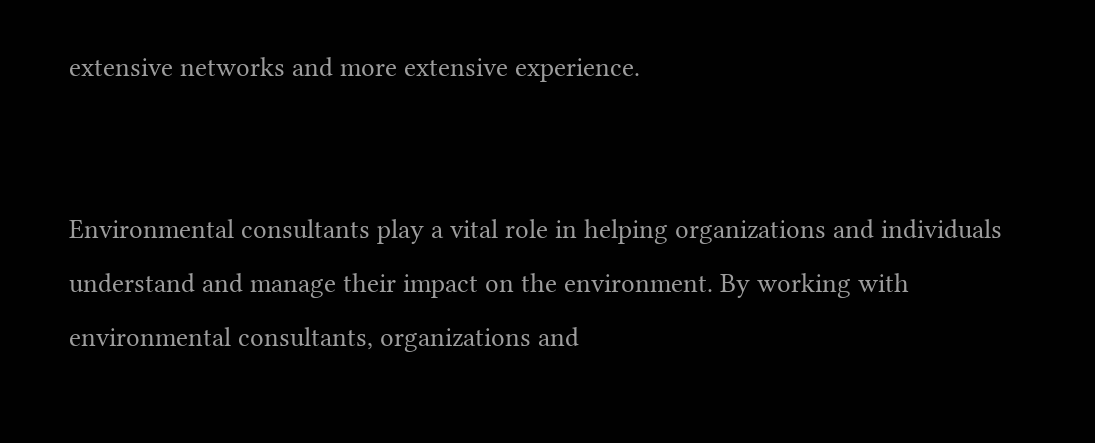extensive networks and more extensive experience.


Environmental consultants play a vital role in helping organizations and individuals understand and manage their impact on the environment. By working with environmental consultants, organizations and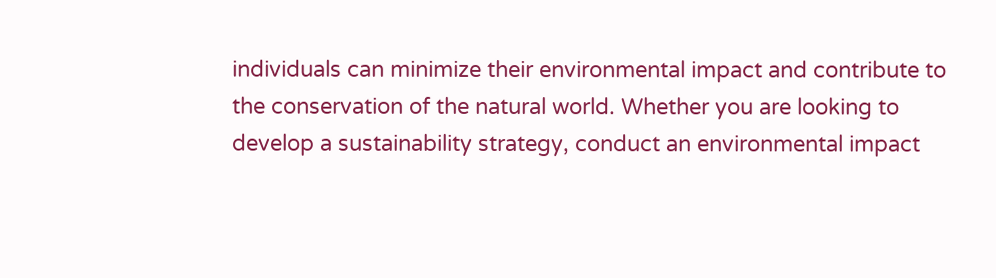individuals can minimize their environmental impact and contribute to the conservation of the natural world. Whether you are looking to develop a sustainability strategy, conduct an environmental impact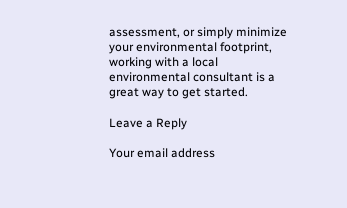assessment, or simply minimize your environmental footprint, working with a local environmental consultant is a great way to get started.

Leave a Reply

Your email address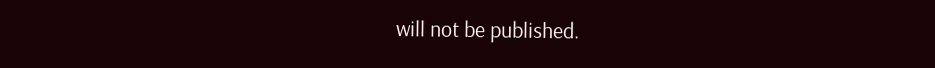will not be published.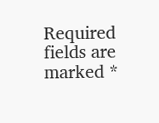Required fields are marked *